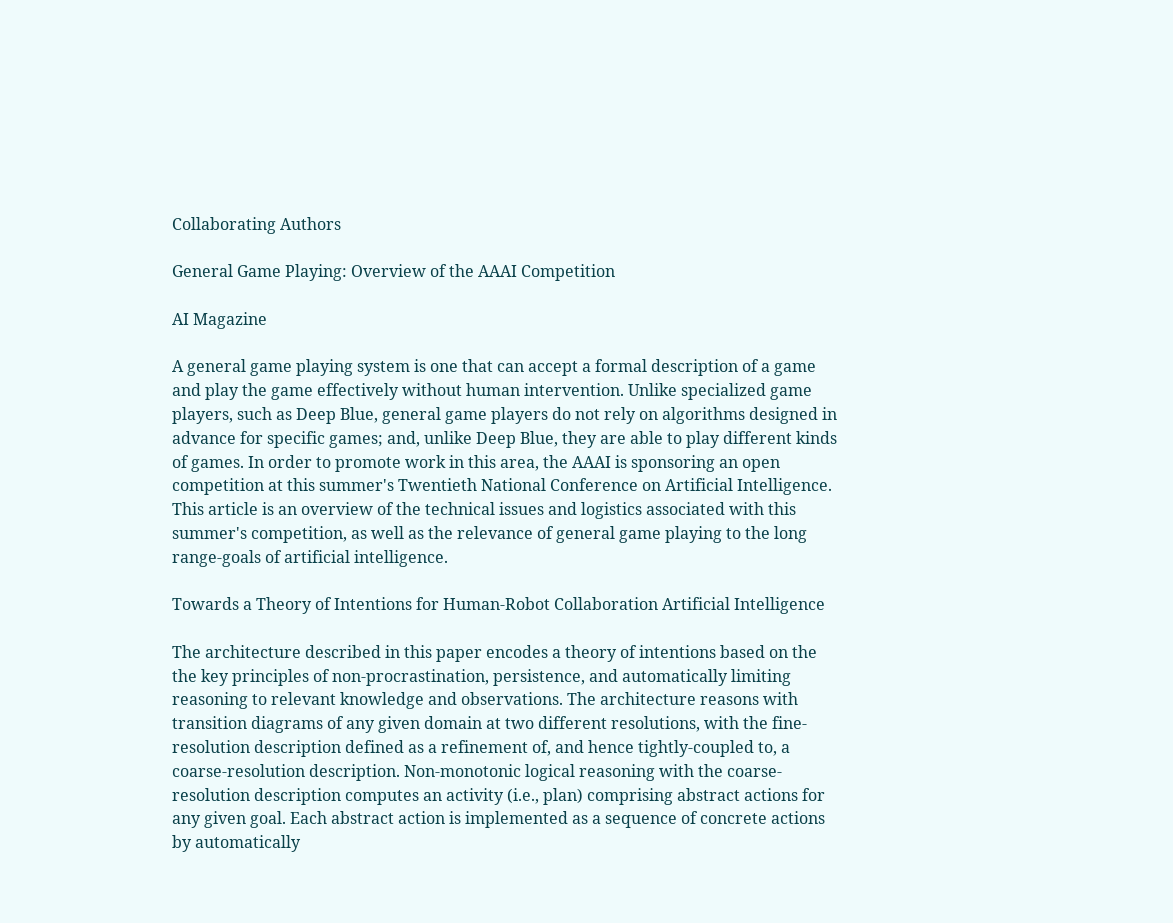Collaborating Authors

General Game Playing: Overview of the AAAI Competition

AI Magazine

A general game playing system is one that can accept a formal description of a game and play the game effectively without human intervention. Unlike specialized game players, such as Deep Blue, general game players do not rely on algorithms designed in advance for specific games; and, unlike Deep Blue, they are able to play different kinds of games. In order to promote work in this area, the AAAI is sponsoring an open competition at this summer's Twentieth National Conference on Artificial Intelligence. This article is an overview of the technical issues and logistics associated with this summer's competition, as well as the relevance of general game playing to the long range-goals of artificial intelligence.

Towards a Theory of Intentions for Human-Robot Collaboration Artificial Intelligence

The architecture described in this paper encodes a theory of intentions based on the the key principles of non-procrastination, persistence, and automatically limiting reasoning to relevant knowledge and observations. The architecture reasons with transition diagrams of any given domain at two different resolutions, with the fine-resolution description defined as a refinement of, and hence tightly-coupled to, a coarse-resolution description. Non-monotonic logical reasoning with the coarse-resolution description computes an activity (i.e., plan) comprising abstract actions for any given goal. Each abstract action is implemented as a sequence of concrete actions by automatically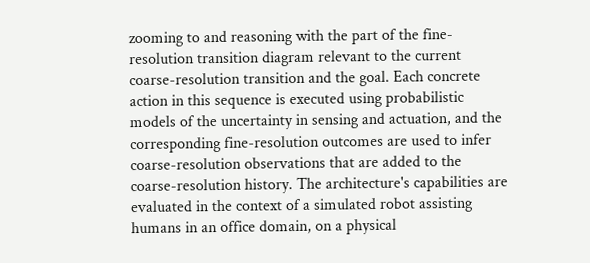zooming to and reasoning with the part of the fine-resolution transition diagram relevant to the current coarse-resolution transition and the goal. Each concrete action in this sequence is executed using probabilistic models of the uncertainty in sensing and actuation, and the corresponding fine-resolution outcomes are used to infer coarse-resolution observations that are added to the coarse-resolution history. The architecture's capabilities are evaluated in the context of a simulated robot assisting humans in an office domain, on a physical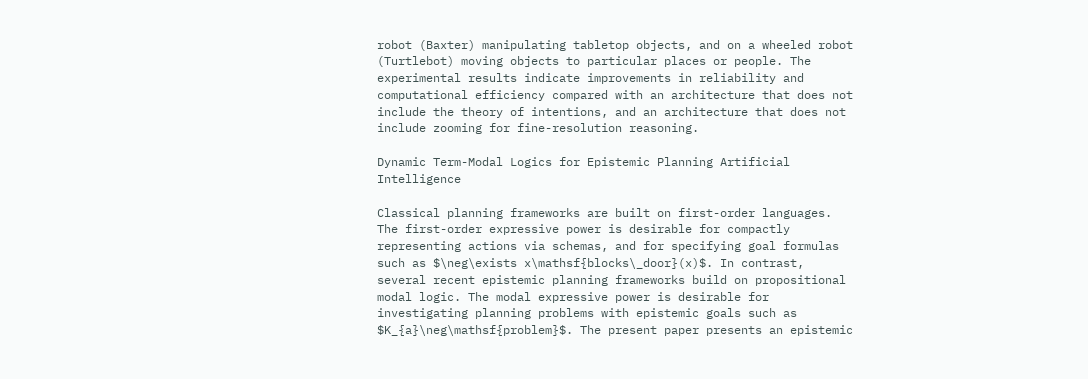robot (Baxter) manipulating tabletop objects, and on a wheeled robot (Turtlebot) moving objects to particular places or people. The experimental results indicate improvements in reliability and computational efficiency compared with an architecture that does not include the theory of intentions, and an architecture that does not include zooming for fine-resolution reasoning.

Dynamic Term-Modal Logics for Epistemic Planning Artificial Intelligence

Classical planning frameworks are built on first-order languages. The first-order expressive power is desirable for compactly representing actions via schemas, and for specifying goal formulas such as $\neg\exists x\mathsf{blocks\_door}(x)$. In contrast, several recent epistemic planning frameworks build on propositional modal logic. The modal expressive power is desirable for investigating planning problems with epistemic goals such as $K_{a}\neg\mathsf{problem}$. The present paper presents an epistemic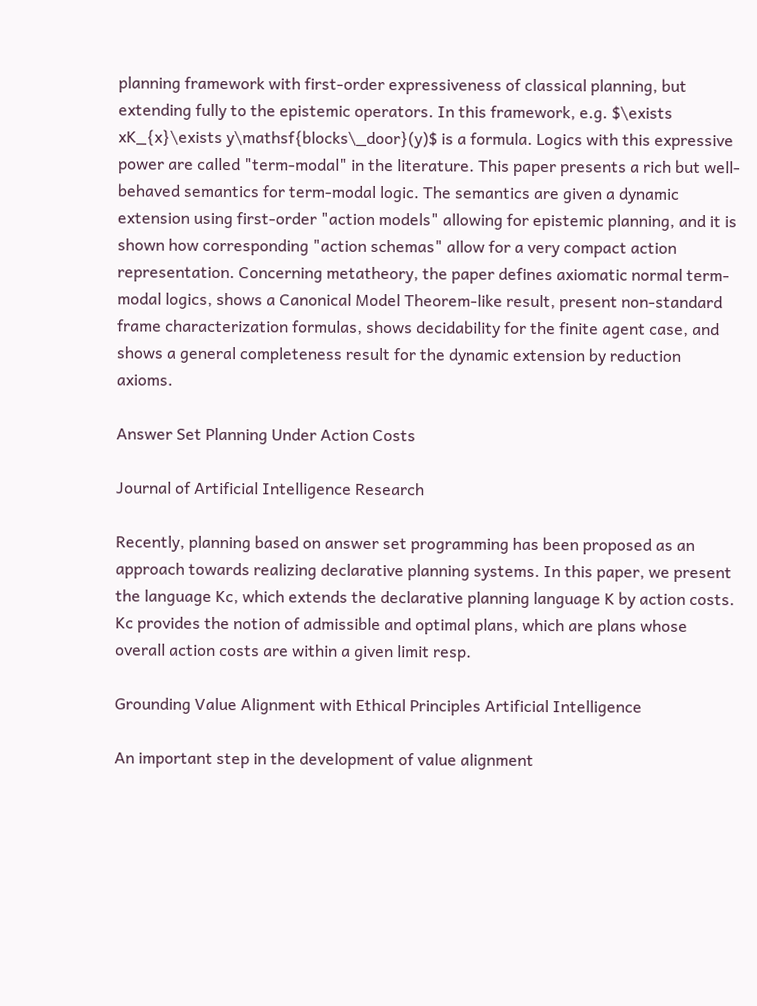planning framework with first-order expressiveness of classical planning, but extending fully to the epistemic operators. In this framework, e.g. $\exists xK_{x}\exists y\mathsf{blocks\_door}(y)$ is a formula. Logics with this expressive power are called "term-modal" in the literature. This paper presents a rich but well-behaved semantics for term-modal logic. The semantics are given a dynamic extension using first-order "action models" allowing for epistemic planning, and it is shown how corresponding "action schemas" allow for a very compact action representation. Concerning metatheory, the paper defines axiomatic normal term-modal logics, shows a Canonical Model Theorem-like result, present non-standard frame characterization formulas, shows decidability for the finite agent case, and shows a general completeness result for the dynamic extension by reduction axioms.

Answer Set Planning Under Action Costs

Journal of Artificial Intelligence Research

Recently, planning based on answer set programming has been proposed as an approach towards realizing declarative planning systems. In this paper, we present the language Kc, which extends the declarative planning language K by action costs. Kc provides the notion of admissible and optimal plans, which are plans whose overall action costs are within a given limit resp.

Grounding Value Alignment with Ethical Principles Artificial Intelligence

An important step in the development of value alignment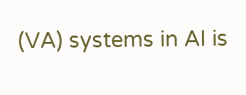(VA) systems in AI is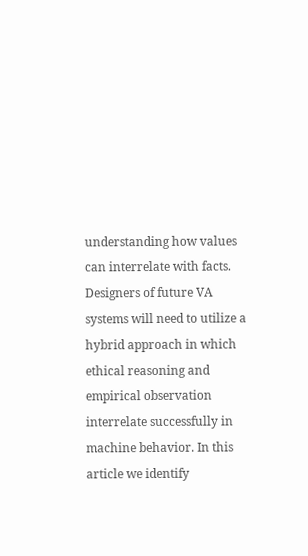understanding how values can interrelate with facts. Designers of future VA systems will need to utilize a hybrid approach in which ethical reasoning and empirical observation interrelate successfully in machine behavior. In this article we identify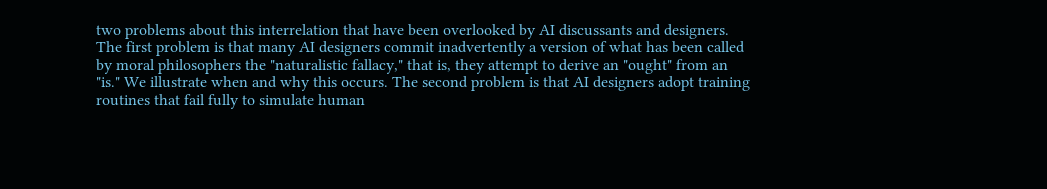two problems about this interrelation that have been overlooked by AI discussants and designers. The first problem is that many AI designers commit inadvertently a version of what has been called by moral philosophers the "naturalistic fallacy," that is, they attempt to derive an "ought" from an "is." We illustrate when and why this occurs. The second problem is that AI designers adopt training routines that fail fully to simulate human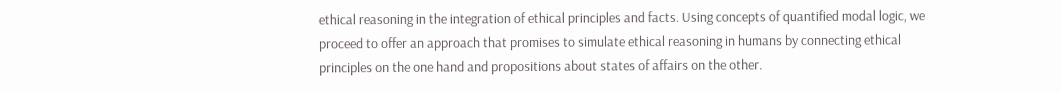ethical reasoning in the integration of ethical principles and facts. Using concepts of quantified modal logic, we proceed to offer an approach that promises to simulate ethical reasoning in humans by connecting ethical principles on the one hand and propositions about states of affairs on the other.